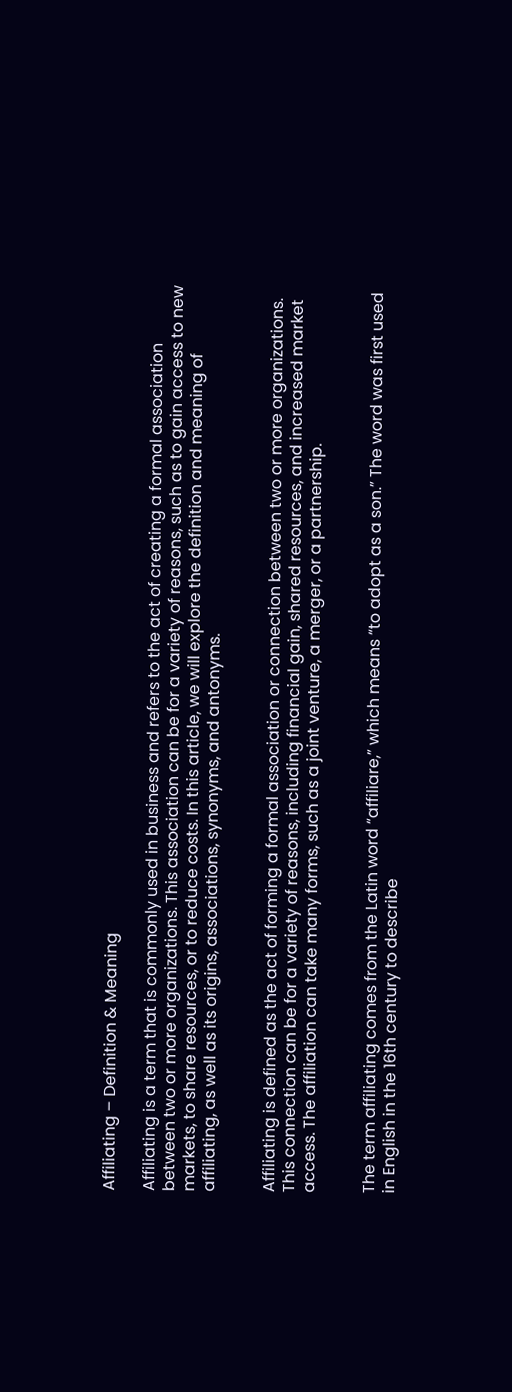Affiliating – Definition & Meaning

Affiliating is a term that is commonly used in business and refers to the act of creating a formal association between two or more organizations. This association can be for a variety of reasons, such as to gain access to new markets, to share resources, or to reduce costs. In this article, we will explore the definition and meaning of affiliating, as well as its origins, associations, synonyms, and antonyms.


Affiliating is defined as the act of forming a formal association or connection between two or more organizations. This connection can be for a variety of reasons, including financial gain, shared resources, and increased market access. The affiliation can take many forms, such as a joint venture, a merger, or a partnership.


The term affiliating comes from the Latin word “affiliare,” which means “to adopt as a son.” The word was first used in English in the 16th century to describe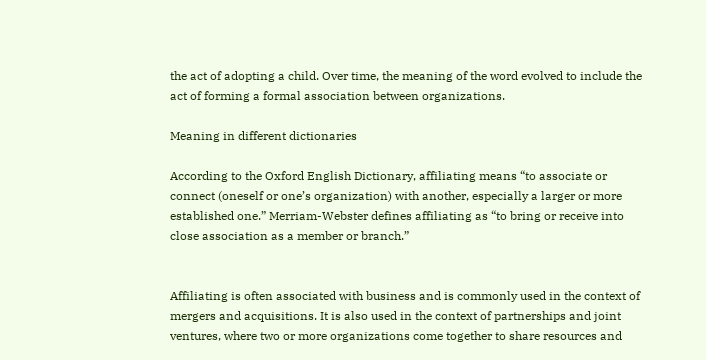the act of adopting a child. Over time, the meaning of the word evolved to include the act of forming a formal association between organizations.

Meaning in different dictionaries

According to the Oxford English Dictionary, affiliating means “to associate or connect (oneself or one’s organization) with another, especially a larger or more established one.” Merriam-Webster defines affiliating as “to bring or receive into close association as a member or branch.”


Affiliating is often associated with business and is commonly used in the context of mergers and acquisitions. It is also used in the context of partnerships and joint ventures, where two or more organizations come together to share resources and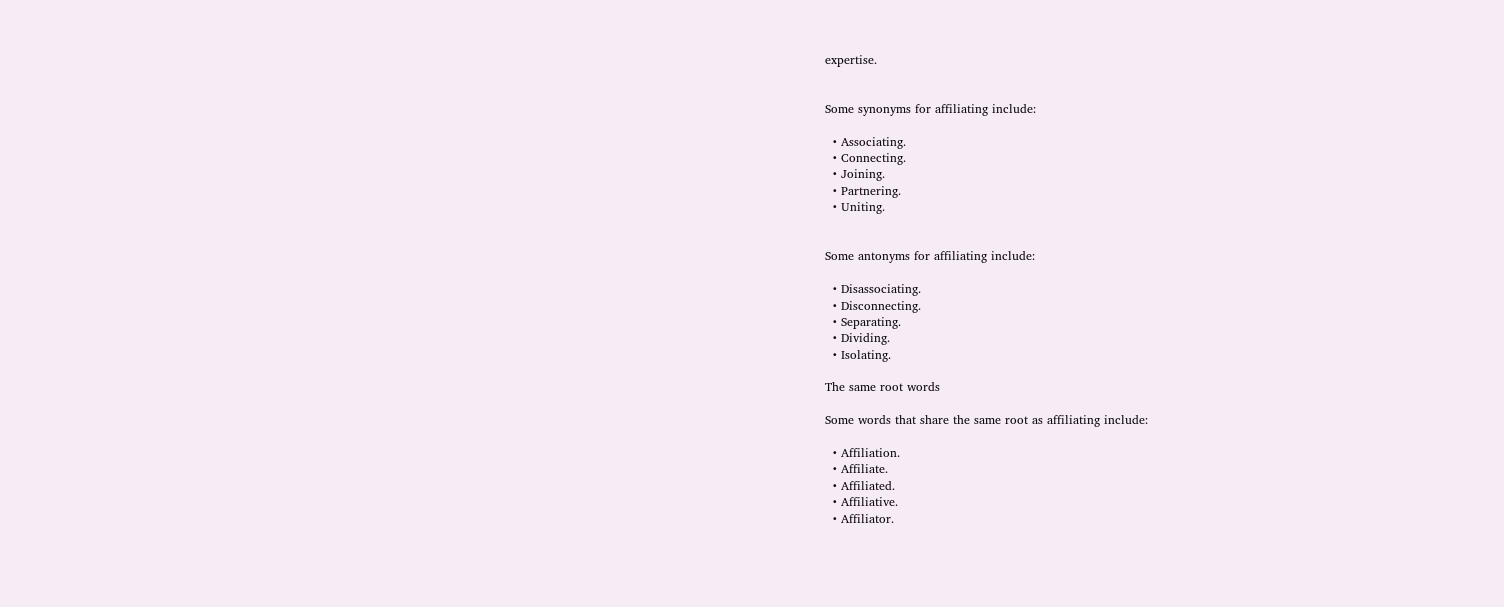expertise.


Some synonyms for affiliating include:

  • Associating.
  • Connecting.
  • Joining.
  • Partnering.
  • Uniting.


Some antonyms for affiliating include:

  • Disassociating.
  • Disconnecting.
  • Separating.
  • Dividing.
  • Isolating.

The same root words

Some words that share the same root as affiliating include:

  • Affiliation.
  • Affiliate.
  • Affiliated.
  • Affiliative.
  • Affiliator.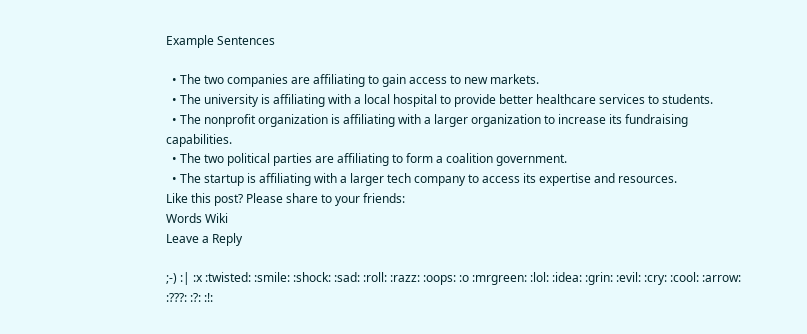Example Sentences

  • The two companies are affiliating to gain access to new markets.
  • The university is affiliating with a local hospital to provide better healthcare services to students.
  • The nonprofit organization is affiliating with a larger organization to increase its fundraising capabilities.
  • The two political parties are affiliating to form a coalition government.
  • The startup is affiliating with a larger tech company to access its expertise and resources.
Like this post? Please share to your friends:
Words Wiki
Leave a Reply

;-) :| :x :twisted: :smile: :shock: :sad: :roll: :razz: :oops: :o :mrgreen: :lol: :idea: :grin: :evil: :cry: :cool: :arrow: :???: :?: :!: